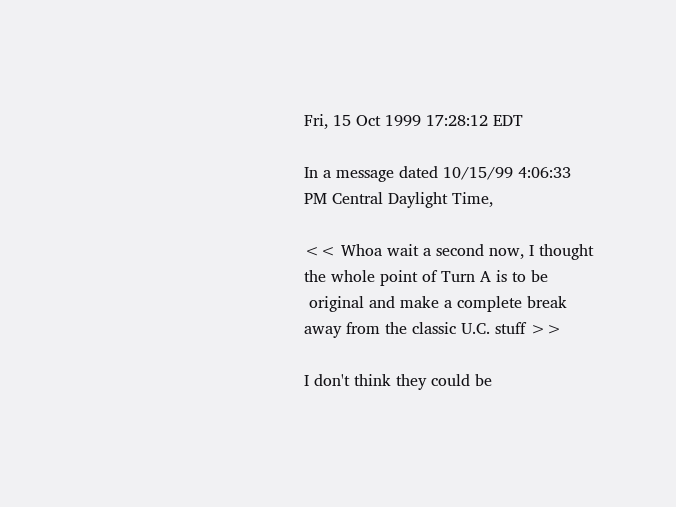Fri, 15 Oct 1999 17:28:12 EDT

In a message dated 10/15/99 4:06:33 PM Central Daylight Time,

<< Whoa wait a second now, I thought the whole point of Turn A is to be
 original and make a complete break away from the classic U.C. stuff >>

I don't think they could be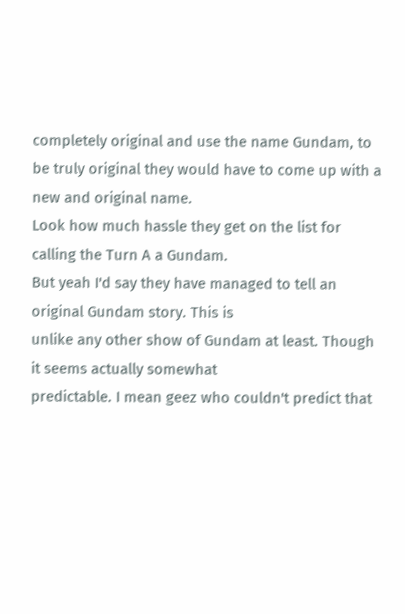completely original and use the name Gundam, to
be truly original they would have to come up with a new and original name.
Look how much hassle they get on the list for calling the Turn A a Gundam.
But yeah I'd say they have managed to tell an original Gundam story. This is
unlike any other show of Gundam at least. Though it seems actually somewhat
predictable. I mean geez who couldn't predict that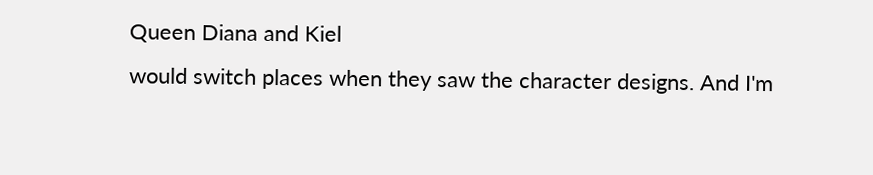Queen Diana and Kiel
would switch places when they saw the character designs. And I'm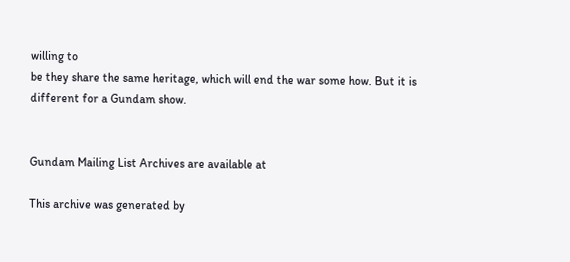willing to
be they share the same heritage, which will end the war some how. But it is
different for a Gundam show.


Gundam Mailing List Archives are available at

This archive was generated by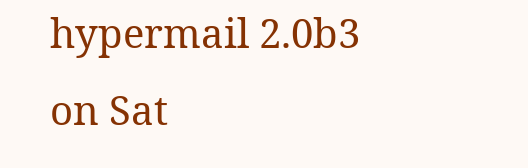hypermail 2.0b3 on Sat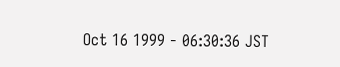Oct 16 1999 - 06:30:36 JST